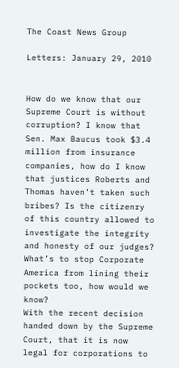The Coast News Group

Letters: January 29, 2010


How do we know that our Supreme Court is without corruption? I know that Sen. Max Baucus took $3.4 million from insurance companies, how do I know that justices Roberts and Thomas haven’t taken such bribes? Is the citizenry of this country allowed to investigate the integrity and honesty of our judges? What’s to stop Corporate America from lining their pockets too, how would we know?
With the recent decision handed down by the Supreme Court, that it is now legal for corporations to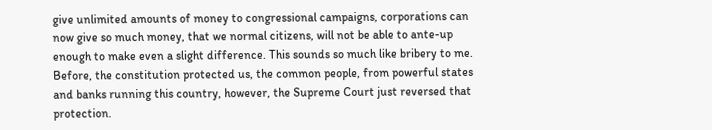give unlimited amounts of money to congressional campaigns, corporations can now give so much money, that we normal citizens, will not be able to ante-up enough to make even a slight difference. This sounds so much like bribery to me. Before, the constitution protected us, the common people, from powerful states and banks running this country, however, the Supreme Court just reversed that protection.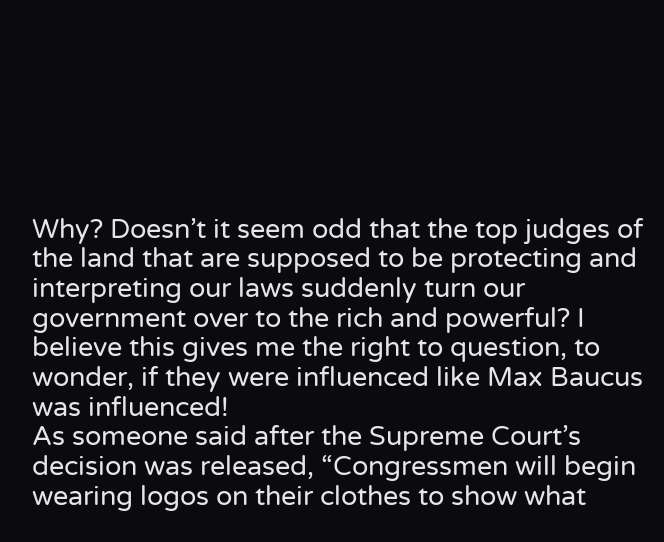Why? Doesn’t it seem odd that the top judges of the land that are supposed to be protecting and interpreting our laws suddenly turn our government over to the rich and powerful? I believe this gives me the right to question, to wonder, if they were influenced like Max Baucus was influenced!
As someone said after the Supreme Court’s decision was released, “Congressmen will begin wearing logos on their clothes to show what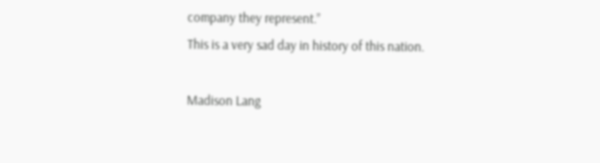company they represent.”
This is a very sad day in history of this nation.

Madison Lang